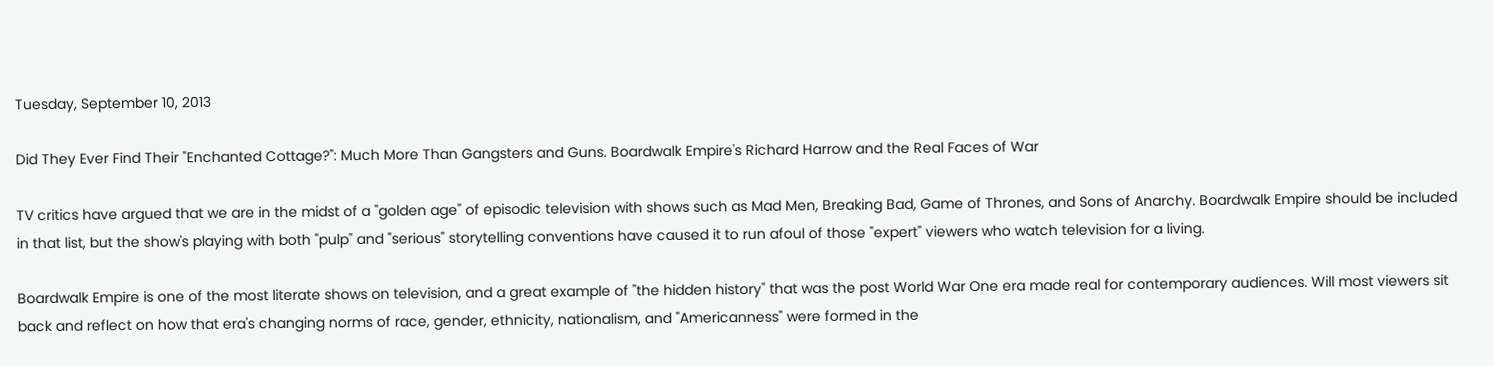Tuesday, September 10, 2013

Did They Ever Find Their "Enchanted Cottage?": Much More Than Gangsters and Guns. Boardwalk Empire's Richard Harrow and the Real Faces of War

TV critics have argued that we are in the midst of a "golden age" of episodic television with shows such as Mad Men, Breaking Bad, Game of Thrones, and Sons of Anarchy. Boardwalk Empire should be included in that list, but the show's playing with both "pulp" and "serious" storytelling conventions have caused it to run afoul of those "expert" viewers who watch television for a living.

Boardwalk Empire is one of the most literate shows on television, and a great example of "the hidden history" that was the post World War One era made real for contemporary audiences. Will most viewers sit back and reflect on how that era's changing norms of race, gender, ethnicity, nationalism, and "Americanness" were formed in the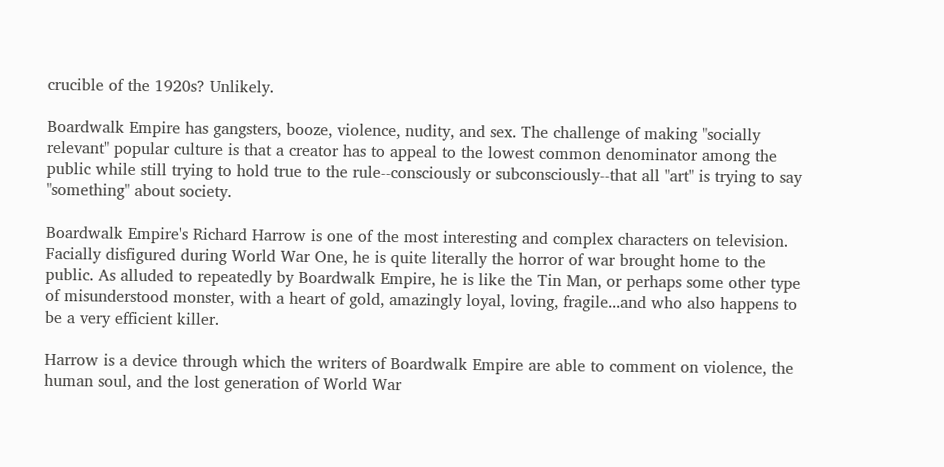crucible of the 1920s? Unlikely.

Boardwalk Empire has gangsters, booze, violence, nudity, and sex. The challenge of making "socially relevant" popular culture is that a creator has to appeal to the lowest common denominator among the public while still trying to hold true to the rule--consciously or subconsciously--that all "art" is trying to say "something" about society.

Boardwalk Empire's Richard Harrow is one of the most interesting and complex characters on television. Facially disfigured during World War One, he is quite literally the horror of war brought home to the public. As alluded to repeatedly by Boardwalk Empire, he is like the Tin Man, or perhaps some other type of misunderstood monster, with a heart of gold, amazingly loyal, loving, fragile...and who also happens to be a very efficient killer.

Harrow is a device through which the writers of Boardwalk Empire are able to comment on violence, the human soul, and the lost generation of World War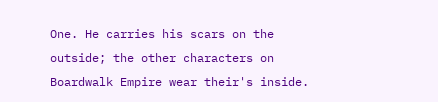One. He carries his scars on the outside; the other characters on Boardwalk Empire wear their's inside.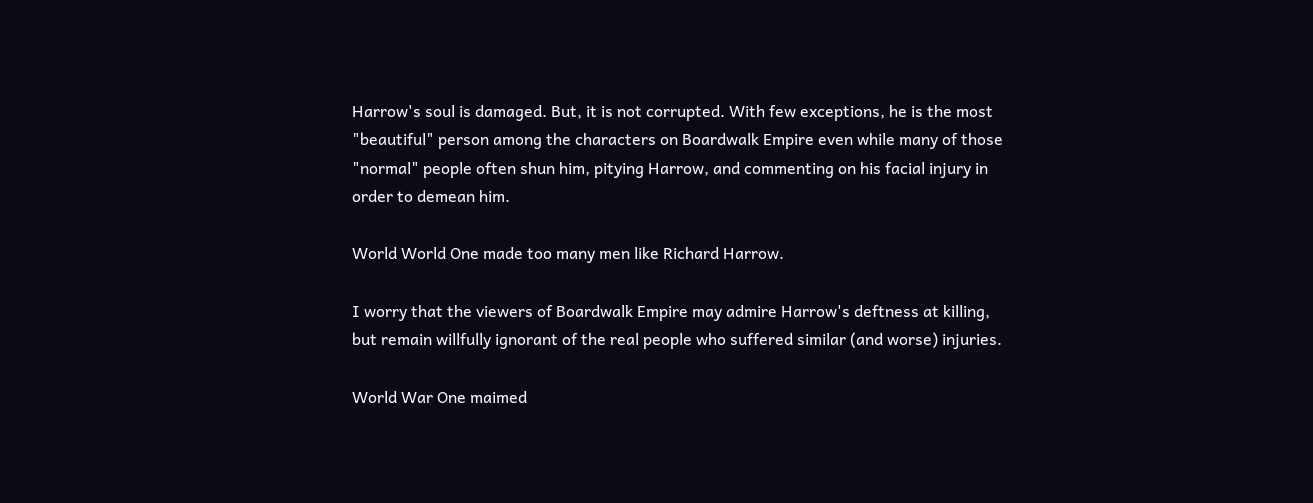Harrow's soul is damaged. But, it is not corrupted. With few exceptions, he is the most "beautiful" person among the characters on Boardwalk Empire even while many of those "normal" people often shun him, pitying Harrow, and commenting on his facial injury in order to demean him.

World World One made too many men like Richard Harrow.

I worry that the viewers of Boardwalk Empire may admire Harrow's deftness at killing, but remain willfully ignorant of the real people who suffered similar (and worse) injuries.

World War One maimed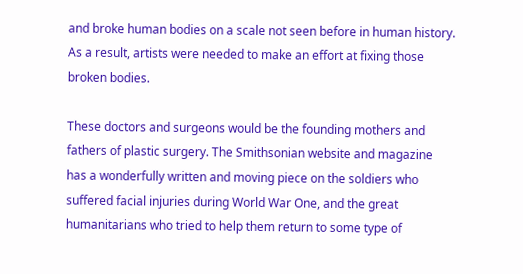and broke human bodies on a scale not seen before in human history. As a result, artists were needed to make an effort at fixing those broken bodies.

These doctors and surgeons would be the founding mothers and fathers of plastic surgery. The Smithsonian website and magazine has a wonderfully written and moving piece on the soldiers who suffered facial injuries during World War One, and the great humanitarians who tried to help them return to some type of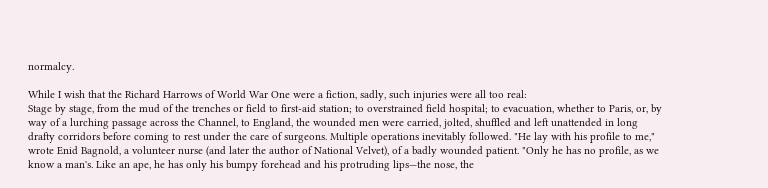normalcy.

While I wish that the Richard Harrows of World War One were a fiction, sadly, such injuries were all too real:
Stage by stage, from the mud of the trenches or field to first-aid station; to overstrained field hospital; to evacuation, whether to Paris, or, by way of a lurching passage across the Channel, to England, the wounded men were carried, jolted, shuffled and left unattended in long drafty corridors before coming to rest under the care of surgeons. Multiple operations inevitably followed. "He lay with his profile to me," wrote Enid Bagnold, a volunteer nurse (and later the author of National Velvet), of a badly wounded patient. "Only he has no profile, as we know a man's. Like an ape, he has only his bumpy forehead and his protruding lips—the nose, the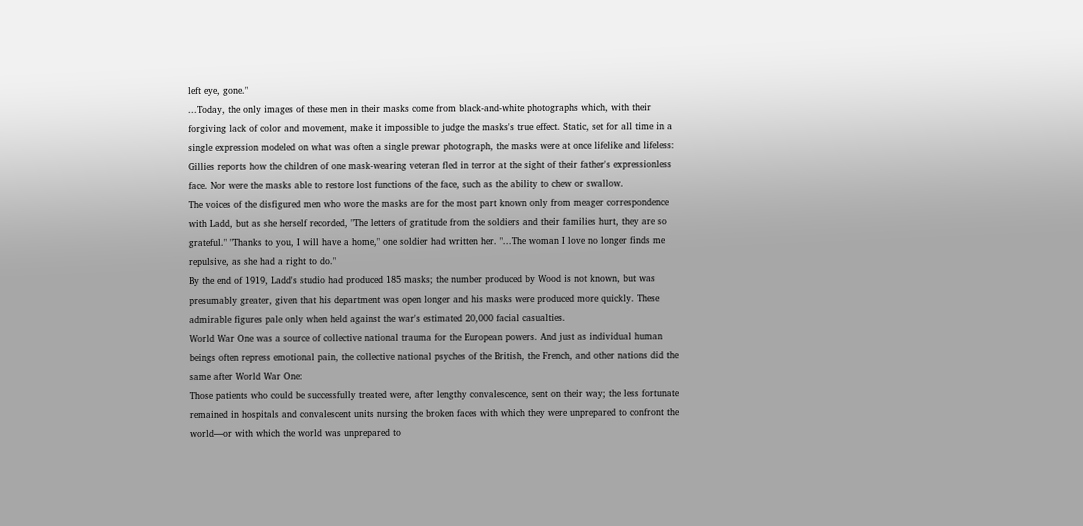left eye, gone."
...Today, the only images of these men in their masks come from black-and-white photographs which, with their forgiving lack of color and movement, make it impossible to judge the masks's true effect. Static, set for all time in a single expression modeled on what was often a single prewar photograph, the masks were at once lifelike and lifeless: Gillies reports how the children of one mask-wearing veteran fled in terror at the sight of their father's expressionless face. Nor were the masks able to restore lost functions of the face, such as the ability to chew or swallow.
The voices of the disfigured men who wore the masks are for the most part known only from meager correspondence with Ladd, but as she herself recorded, "The letters of gratitude from the soldiers and their families hurt, they are so grateful." "Thanks to you, I will have a home," one soldier had written her. "...The woman I love no longer finds me repulsive, as she had a right to do."
By the end of 1919, Ladd's studio had produced 185 masks; the number produced by Wood is not known, but was presumably greater, given that his department was open longer and his masks were produced more quickly. These admirable figures pale only when held against the war's estimated 20,000 facial casualties.
World War One was a source of collective national trauma for the European powers. And just as individual human beings often repress emotional pain, the collective national psyches of the British, the French, and other nations did the same after World War One:
Those patients who could be successfully treated were, after lengthy convalescence, sent on their way; the less fortunate remained in hospitals and convalescent units nursing the broken faces with which they were unprepared to confront the world—or with which the world was unprepared to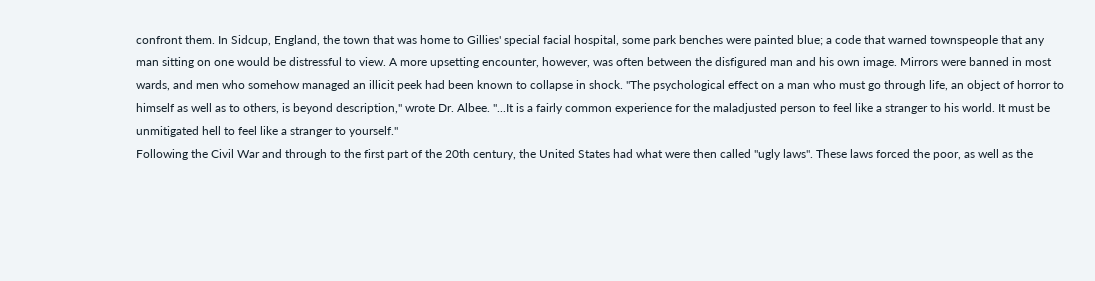confront them. In Sidcup, England, the town that was home to Gillies' special facial hospital, some park benches were painted blue; a code that warned townspeople that any man sitting on one would be distressful to view. A more upsetting encounter, however, was often between the disfigured man and his own image. Mirrors were banned in most wards, and men who somehow managed an illicit peek had been known to collapse in shock. "The psychological effect on a man who must go through life, an object of horror to himself as well as to others, is beyond description," wrote Dr. Albee. "...It is a fairly common experience for the maladjusted person to feel like a stranger to his world. It must be unmitigated hell to feel like a stranger to yourself."
Following the Civil War and through to the first part of the 20th century, the United States had what were then called "ugly laws". These laws forced the poor, as well as the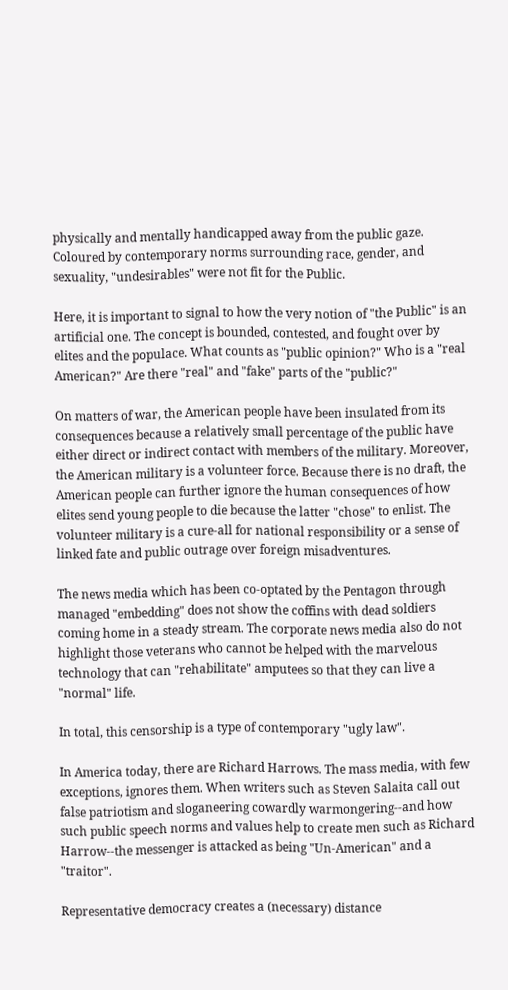physically and mentally handicapped away from the public gaze. Coloured by contemporary norms surrounding race, gender, and sexuality, "undesirables" were not fit for the Public.

Here, it is important to signal to how the very notion of "the Public" is an artificial one. The concept is bounded, contested, and fought over by elites and the populace. What counts as "public opinion?" Who is a "real American?" Are there "real" and "fake" parts of the "public?"

On matters of war, the American people have been insulated from its consequences because a relatively small percentage of the public have either direct or indirect contact with members of the military. Moreover, the American military is a volunteer force. Because there is no draft, the American people can further ignore the human consequences of how elites send young people to die because the latter "chose" to enlist. The volunteer military is a cure-all for national responsibility or a sense of linked fate and public outrage over foreign misadventures.

The news media which has been co-optated by the Pentagon through managed "embedding" does not show the coffins with dead soldiers coming home in a steady stream. The corporate news media also do not highlight those veterans who cannot be helped with the marvelous technology that can "rehabilitate" amputees so that they can live a "normal" life.

In total, this censorship is a type of contemporary "ugly law".

In America today, there are Richard Harrows. The mass media, with few exceptions, ignores them. When writers such as Steven Salaita call out false patriotism and sloganeering cowardly warmongering--and how such public speech norms and values help to create men such as Richard Harrow--the messenger is attacked as being "Un-American" and a "traitor".

Representative democracy creates a (necessary) distance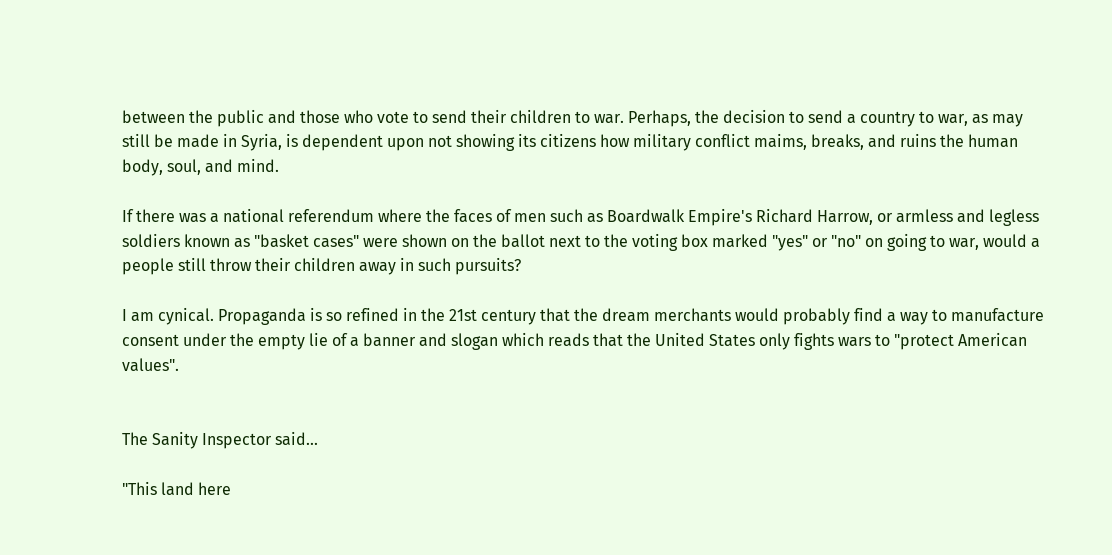between the public and those who vote to send their children to war. Perhaps, the decision to send a country to war, as may still be made in Syria, is dependent upon not showing its citizens how military conflict maims, breaks, and ruins the human body, soul, and mind.

If there was a national referendum where the faces of men such as Boardwalk Empire's Richard Harrow, or armless and legless soldiers known as "basket cases" were shown on the ballot next to the voting box marked "yes" or "no" on going to war, would a people still throw their children away in such pursuits?

I am cynical. Propaganda is so refined in the 21st century that the dream merchants would probably find a way to manufacture consent under the empty lie of a banner and slogan which reads that the United States only fights wars to "protect American values".


The Sanity Inspector said...

"This land here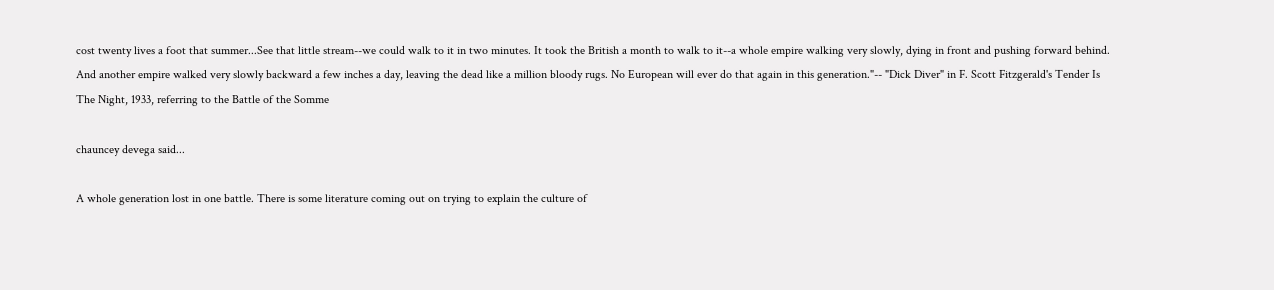cost twenty lives a foot that summer...See that little stream--we could walk to it in two minutes. It took the British a month to walk to it--a whole empire walking very slowly, dying in front and pushing forward behind. And another empire walked very slowly backward a few inches a day, leaving the dead like a million bloody rugs. No European will ever do that again in this generation."-- "Dick Diver" in F. Scott Fitzgerald's Tender Is The Night, 1933, referring to the Battle of the Somme

chauncey devega said...

A whole generation lost in one battle. There is some literature coming out on trying to explain the culture of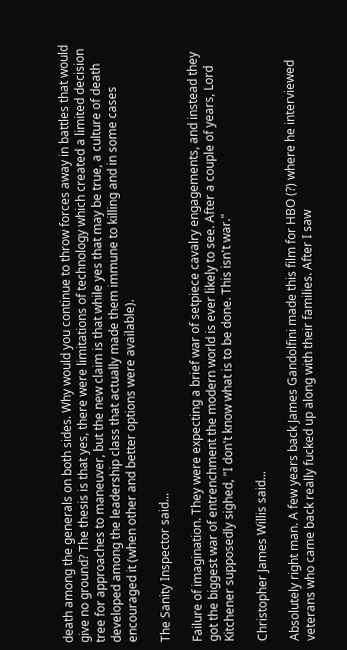death among the generals on both sides. Why would you continue to throw forces away in battles that would give no ground? The thesis is that yes, there were limitations of technology which created a limited decision tree for approaches to maneuver, but the new claim is that while yes that may be true, a culture of death developed among the leadership class that actually made them immune to killing and in some cases encouraged it (when other and better options were available).

The Sanity Inspector said...

Failure of imagination. They were expecting a brief war of setpiece cavalry engagements, and instead they got the biggest war of entrenchment the modern world is ever likely to see. After a couple of years, Lord Kitchener supposedly sighed, "I don't know what is to be done. This isn't war."

Christopher James Willis said...

Absolutely right man. A few years back James Gandolfini made this film for HBO (?) where he interviewed veterans who came back really fucked up along with their families. After I saw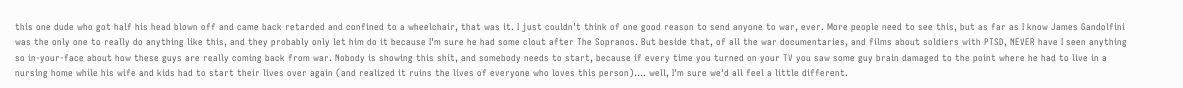this one dude who got half his head blown off and came back retarded and confined to a wheelchair, that was it. I just couldn't think of one good reason to send anyone to war, ever. More people need to see this, but as far as I know James Gandolfini was the only one to really do anything like this, and they probably only let him do it because I'm sure he had some clout after The Sopranos. But beside that, of all the war documentaries, and films about soldiers with PTSD, NEVER have I seen anything so in-your-face about how these guys are really coming back from war. Nobody is showing this shit, and somebody needs to start, because if every time you turned on your TV you saw some guy brain damaged to the point where he had to live in a nursing home while his wife and kids had to start their lives over again (and realized it ruins the lives of everyone who loves this person).... well, I'm sure we'd all feel a little different.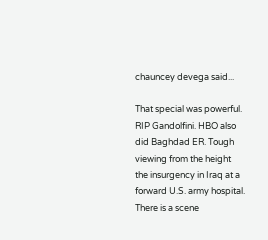chauncey devega said...

That special was powerful. RIP Gandolfini. HBO also did Baghdad ER. Tough viewing from the height the insurgency in Iraq at a forward U.S. army hospital. There is a scene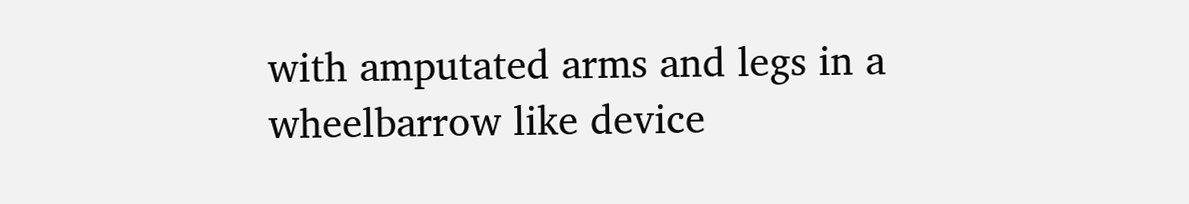with amputated arms and legs in a wheelbarrow like device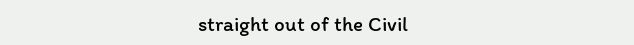straight out of the Civil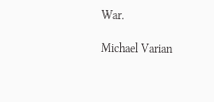War.

Michael Varian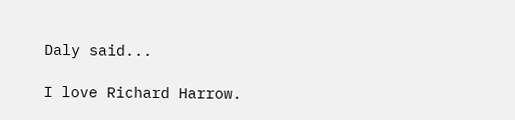Daly said...

I love Richard Harrow.